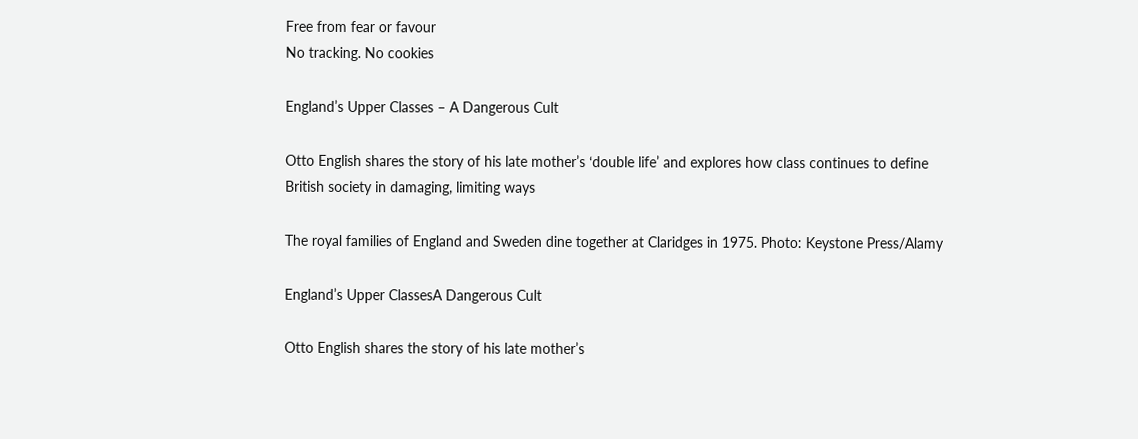Free from fear or favour
No tracking. No cookies

England’s Upper Classes – A Dangerous Cult

Otto English shares the story of his late mother’s ‘double life’ and explores how class continues to define British society in damaging, limiting ways

The royal families of England and Sweden dine together at Claridges in 1975. Photo: Keystone Press/Alamy

England’s Upper ClassesA Dangerous Cult

Otto English shares the story of his late mother’s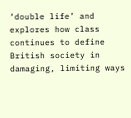‘double life’ and explores how class continues to define British society in damaging, limiting ways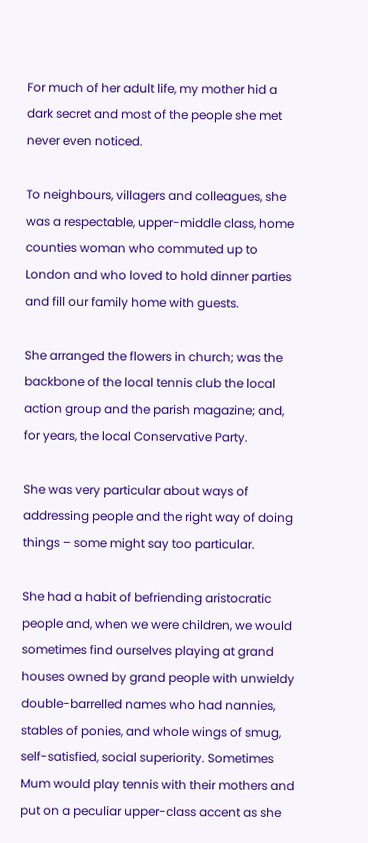For much of her adult life, my mother hid a dark secret and most of the people she met never even noticed.

To neighbours, villagers and colleagues, she was a respectable, upper-middle class, home counties woman who commuted up to London and who loved to hold dinner parties and fill our family home with guests.

She arranged the flowers in church; was the backbone of the local tennis club the local action group and the parish magazine; and, for years, the local Conservative Party.

She was very particular about ways of addressing people and the right way of doing things – some might say too particular.

She had a habit of befriending aristocratic people and, when we were children, we would sometimes find ourselves playing at grand houses owned by grand people with unwieldy double-barrelled names who had nannies, stables of ponies, and whole wings of smug, self-satisfied, social superiority. Sometimes Mum would play tennis with their mothers and put on a peculiar upper-class accent as she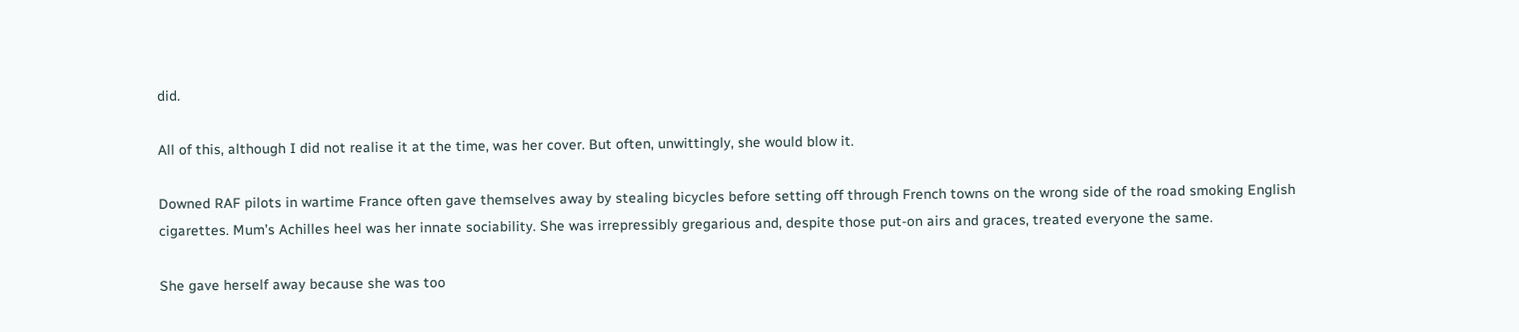did.

All of this, although I did not realise it at the time, was her cover. But often, unwittingly, she would blow it.

Downed RAF pilots in wartime France often gave themselves away by stealing bicycles before setting off through French towns on the wrong side of the road smoking English cigarettes. Mum’s Achilles heel was her innate sociability. She was irrepressibly gregarious and, despite those put-on airs and graces, treated everyone the same.

She gave herself away because she was too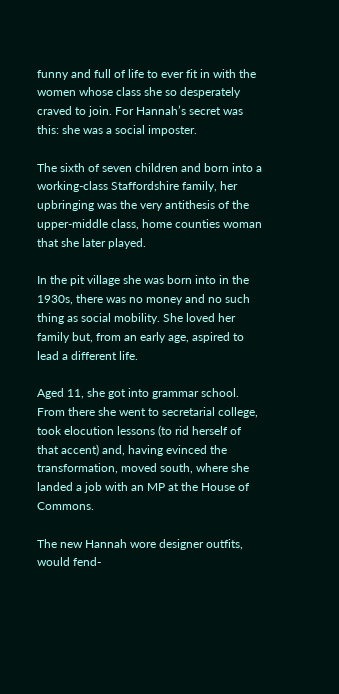funny and full of life to ever fit in with the women whose class she so desperately craved to join. For Hannah’s secret was this: she was a social imposter.

The sixth of seven children and born into a working-class Staffordshire family, her upbringing was the very antithesis of the upper-middle class, home counties woman that she later played.

In the pit village she was born into in the 1930s, there was no money and no such thing as social mobility. She loved her family but, from an early age, aspired to lead a different life.

Aged 11, she got into grammar school. From there she went to secretarial college, took elocution lessons (to rid herself of that accent) and, having evinced the transformation, moved south, where she landed a job with an MP at the House of Commons.

The new Hannah wore designer outfits, would fend-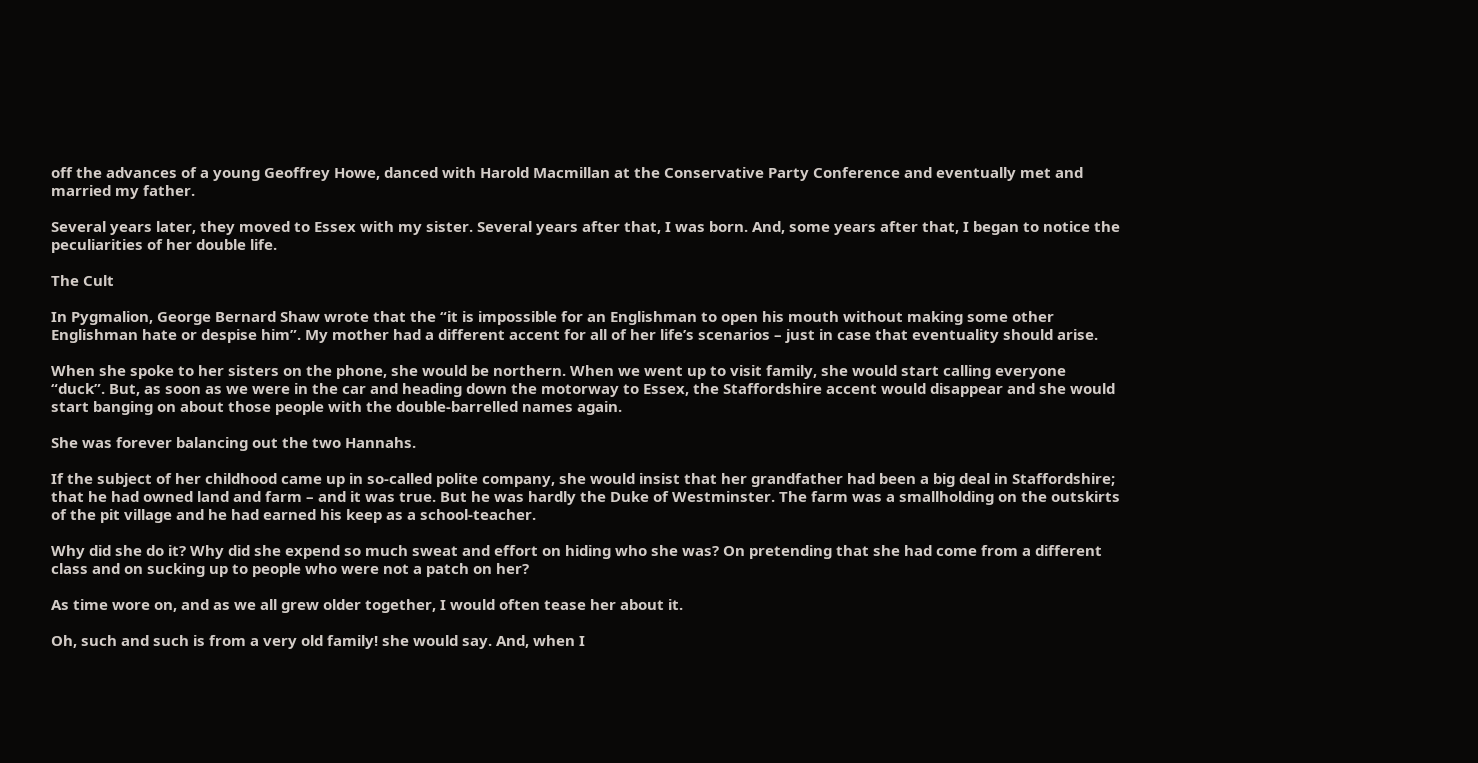off the advances of a young Geoffrey Howe, danced with Harold Macmillan at the Conservative Party Conference and eventually met and married my father.

Several years later, they moved to Essex with my sister. Several years after that, I was born. And, some years after that, I began to notice the peculiarities of her double life.

The Cult

In Pygmalion, George Bernard Shaw wrote that the “it is impossible for an Englishman to open his mouth without making some other Englishman hate or despise him”. My mother had a different accent for all of her life’s scenarios – just in case that eventuality should arise.

When she spoke to her sisters on the phone, she would be northern. When we went up to visit family, she would start calling everyone “duck”. But, as soon as we were in the car and heading down the motorway to Essex, the Staffordshire accent would disappear and she would start banging on about those people with the double-barrelled names again.

She was forever balancing out the two Hannahs.

If the subject of her childhood came up in so-called polite company, she would insist that her grandfather had been a big deal in Staffordshire; that he had owned land and farm – and it was true. But he was hardly the Duke of Westminster. The farm was a smallholding on the outskirts of the pit village and he had earned his keep as a school-teacher.

Why did she do it? Why did she expend so much sweat and effort on hiding who she was? On pretending that she had come from a different class and on sucking up to people who were not a patch on her?

As time wore on, and as we all grew older together, I would often tease her about it.

Oh, such and such is from a very old family! she would say. And, when I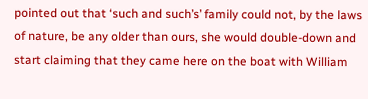pointed out that ‘such and such’s’ family could not, by the laws of nature, be any older than ours, she would double-down and start claiming that they came here on the boat with William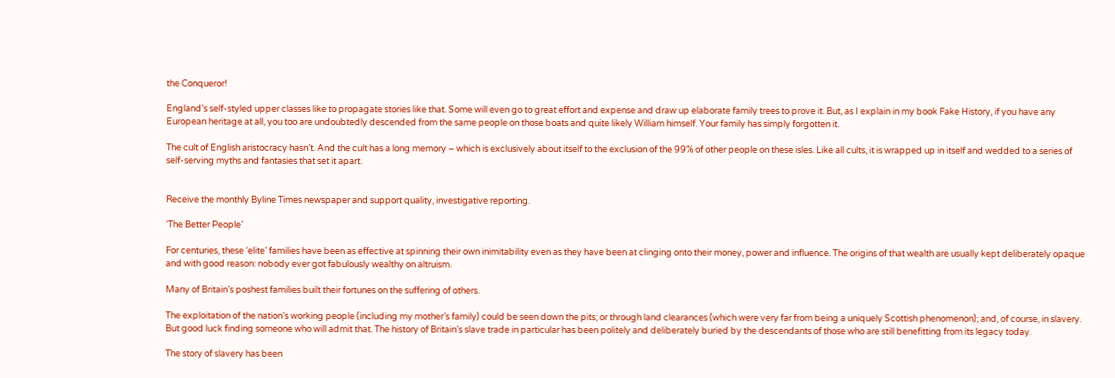the Conqueror!

England’s self-styled upper classes like to propagate stories like that. Some will even go to great effort and expense and draw up elaborate family trees to prove it. But, as I explain in my book Fake History, if you have any European heritage at all, you too are undoubtedly descended from the same people on those boats and quite likely William himself. Your family has simply forgotten it.

The cult of English aristocracy hasn’t. And the cult has a long memory – which is exclusively about itself to the exclusion of the 99% of other people on these isles. Like all cults, it is wrapped up in itself and wedded to a series of self-serving myths and fantasies that set it apart.


Receive the monthly Byline Times newspaper and support quality, investigative reporting.

‘The Better People’

For centuries, these ‘elite’ families have been as effective at spinning their own inimitability even as they have been at clinging onto their money, power and influence. The origins of that wealth are usually kept deliberately opaque and with good reason: nobody ever got fabulously wealthy on altruism.

Many of Britain’s poshest families built their fortunes on the suffering of others.

The exploitation of the nation’s working people (including my mother’s family) could be seen down the pits; or through land clearances (which were very far from being a uniquely Scottish phenomenon); and, of course, in slavery. But good luck finding someone who will admit that. The history of Britain’s slave trade in particular has been politely and deliberately buried by the descendants of those who are still benefitting from its legacy today.

The story of slavery has been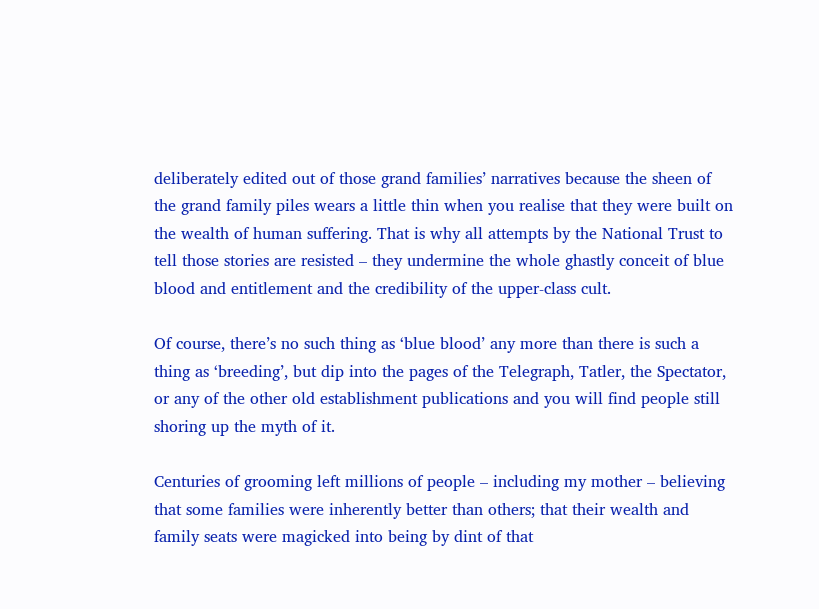deliberately edited out of those grand families’ narratives because the sheen of the grand family piles wears a little thin when you realise that they were built on the wealth of human suffering. That is why all attempts by the National Trust to tell those stories are resisted – they undermine the whole ghastly conceit of blue blood and entitlement and the credibility of the upper-class cult.

Of course, there’s no such thing as ‘blue blood’ any more than there is such a thing as ‘breeding’, but dip into the pages of the Telegraph, Tatler, the Spectator, or any of the other old establishment publications and you will find people still shoring up the myth of it.

Centuries of grooming left millions of people – including my mother – believing that some families were inherently better than others; that their wealth and family seats were magicked into being by dint of that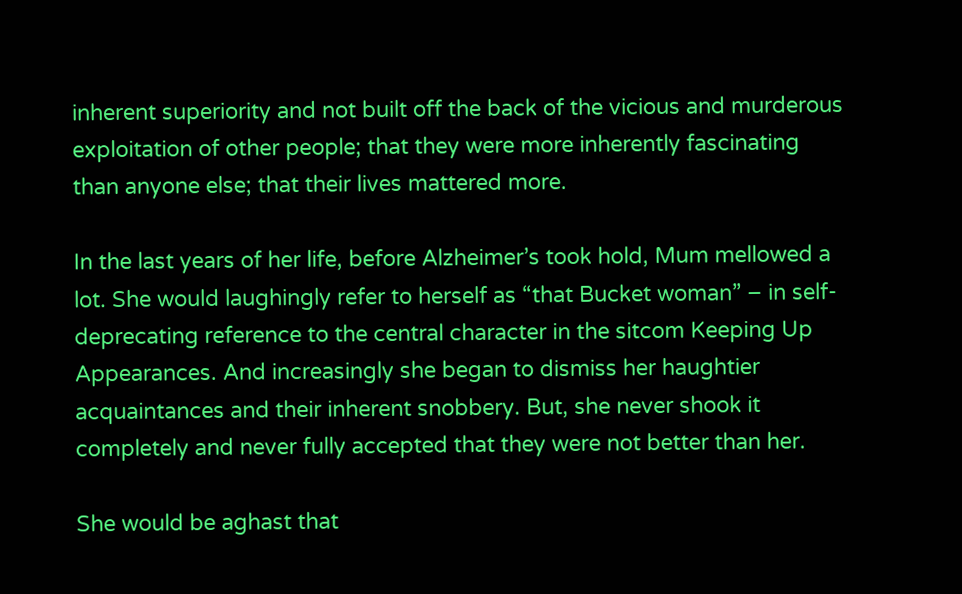inherent superiority and not built off the back of the vicious and murderous exploitation of other people; that they were more inherently fascinating than anyone else; that their lives mattered more.

In the last years of her life, before Alzheimer’s took hold, Mum mellowed a lot. She would laughingly refer to herself as “that Bucket woman” – in self-deprecating reference to the central character in the sitcom Keeping Up Appearances. And increasingly she began to dismiss her haughtier acquaintances and their inherent snobbery. But, she never shook it completely and never fully accepted that they were not better than her.

She would be aghast that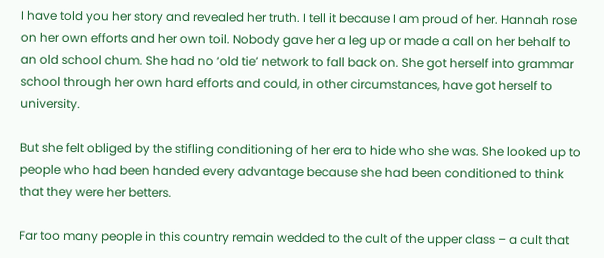I have told you her story and revealed her truth. I tell it because I am proud of her. Hannah rose on her own efforts and her own toil. Nobody gave her a leg up or made a call on her behalf to an old school chum. She had no ‘old tie’ network to fall back on. She got herself into grammar school through her own hard efforts and could, in other circumstances, have got herself to university.

But she felt obliged by the stifling conditioning of her era to hide who she was. She looked up to people who had been handed every advantage because she had been conditioned to think that they were her betters.

Far too many people in this country remain wedded to the cult of the upper class – a cult that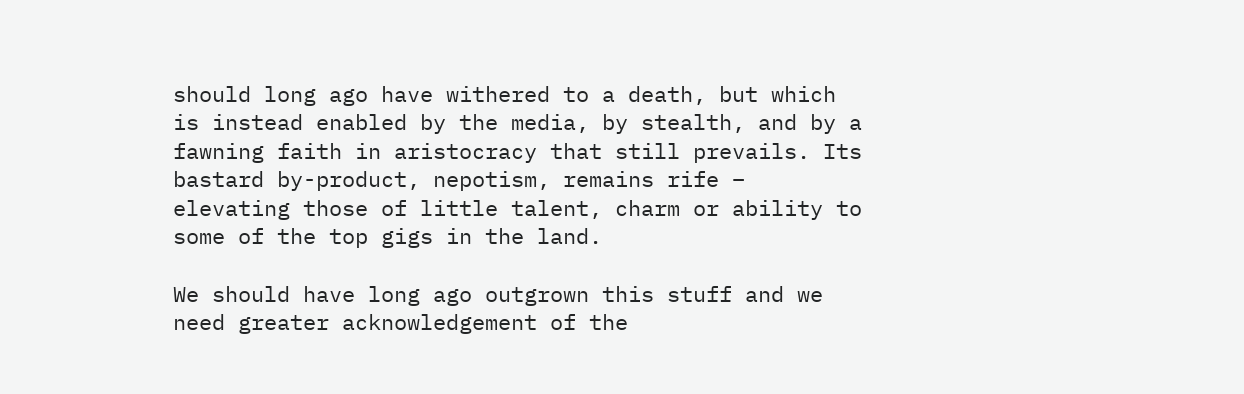should long ago have withered to a death, but which is instead enabled by the media, by stealth, and by a fawning faith in aristocracy that still prevails. Its bastard by-product, nepotism, remains rife – elevating those of little talent, charm or ability to some of the top gigs in the land.

We should have long ago outgrown this stuff and we need greater acknowledgement of the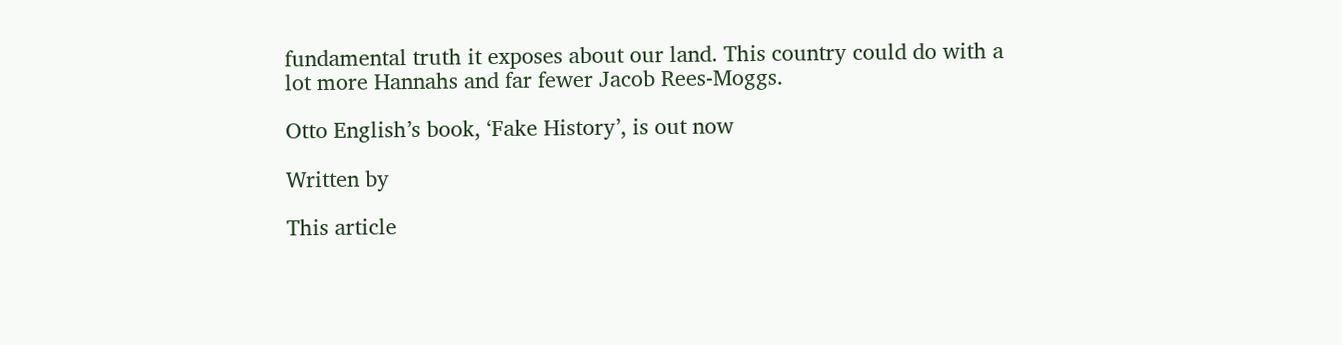fundamental truth it exposes about our land. This country could do with a lot more Hannahs and far fewer Jacob Rees-Moggs.

Otto English’s book, ‘Fake History’, is out now

Written by

This article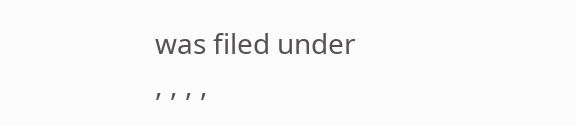was filed under
, , , ,